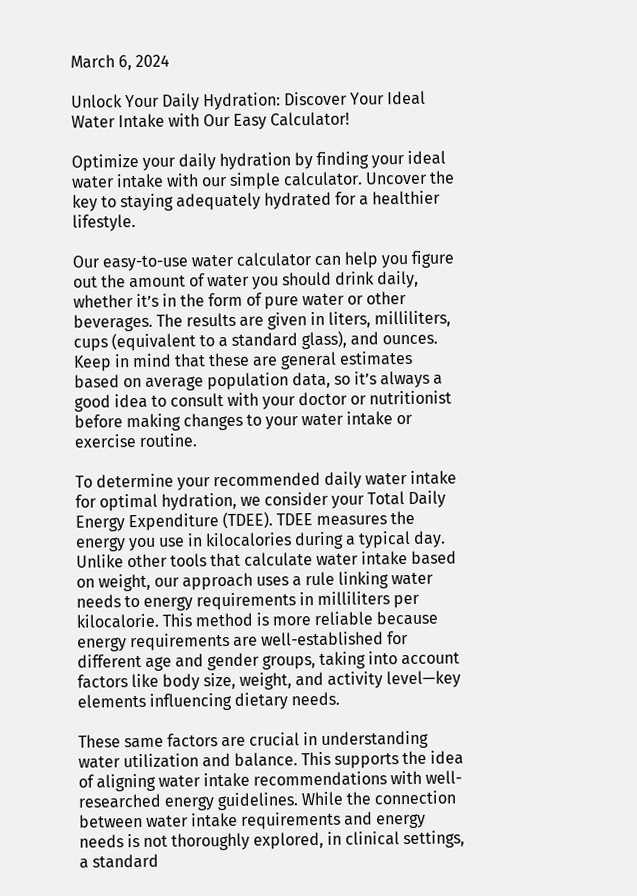March 6, 2024

Unlock Your Daily Hydration: Discover Your Ideal Water Intake with Our Easy Calculator!

Optimize your daily hydration by finding your ideal water intake with our simple calculator. Uncover the key to staying adequately hydrated for a healthier lifestyle.

Our easy-to-use water calculator can help you figure out the amount of water you should drink daily, whether it’s in the form of pure water or other beverages. The results are given in liters, milliliters, cups (equivalent to a standard glass), and ounces. Keep in mind that these are general estimates based on average population data, so it’s always a good idea to consult with your doctor or nutritionist before making changes to your water intake or exercise routine.

To determine your recommended daily water intake for optimal hydration, we consider your Total Daily Energy Expenditure (TDEE). TDEE measures the energy you use in kilocalories during a typical day. Unlike other tools that calculate water intake based on weight, our approach uses a rule linking water needs to energy requirements in milliliters per kilocalorie. This method is more reliable because energy requirements are well-established for different age and gender groups, taking into account factors like body size, weight, and activity level—key elements influencing dietary needs.

These same factors are crucial in understanding water utilization and balance. This supports the idea of aligning water intake recommendations with well-researched energy guidelines. While the connection between water intake requirements and energy needs is not thoroughly explored, in clinical settings, a standard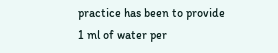practice has been to provide 1 ml of water per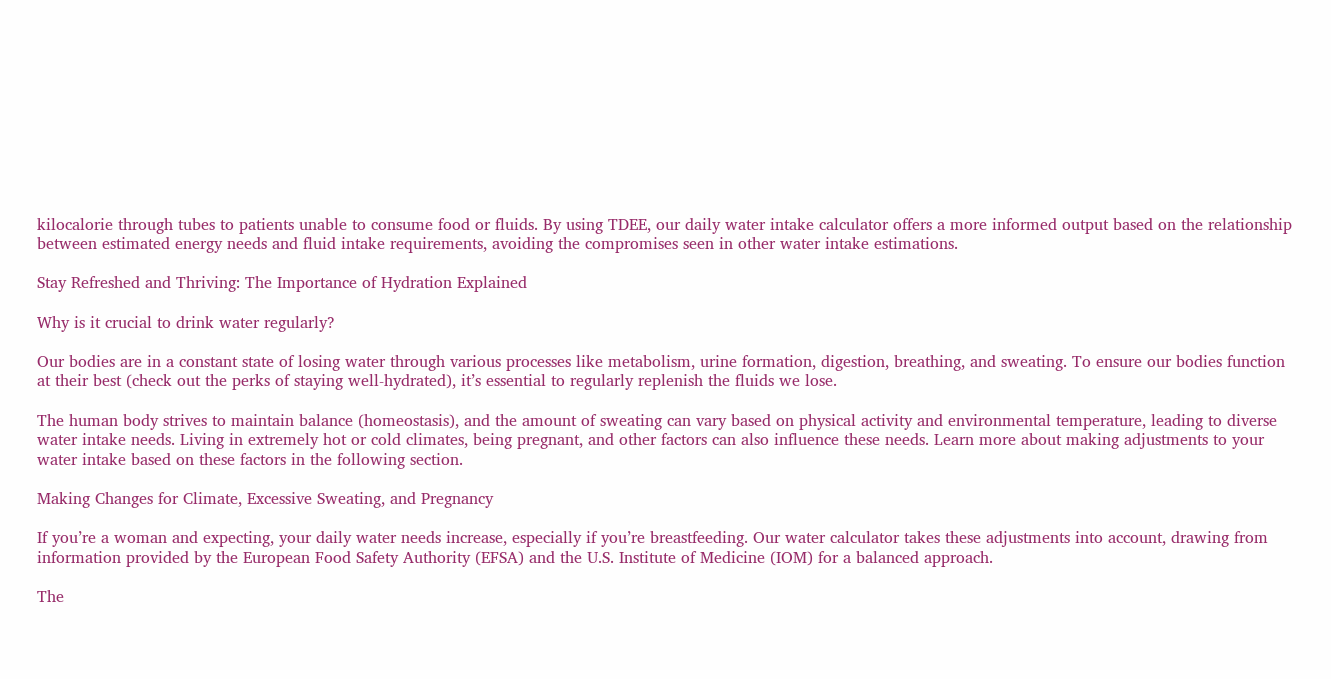kilocalorie through tubes to patients unable to consume food or fluids. By using TDEE, our daily water intake calculator offers a more informed output based on the relationship between estimated energy needs and fluid intake requirements, avoiding the compromises seen in other water intake estimations.

Stay Refreshed and Thriving: The Importance of Hydration Explained

Why is it crucial to drink water regularly?

Our bodies are in a constant state of losing water through various processes like metabolism, urine formation, digestion, breathing, and sweating. To ensure our bodies function at their best (check out the perks of staying well-hydrated), it’s essential to regularly replenish the fluids we lose.

The human body strives to maintain balance (homeostasis), and the amount of sweating can vary based on physical activity and environmental temperature, leading to diverse water intake needs. Living in extremely hot or cold climates, being pregnant, and other factors can also influence these needs. Learn more about making adjustments to your water intake based on these factors in the following section.

Making Changes for Climate, Excessive Sweating, and Pregnancy

If you’re a woman and expecting, your daily water needs increase, especially if you’re breastfeeding. Our water calculator takes these adjustments into account, drawing from information provided by the European Food Safety Authority (EFSA) and the U.S. Institute of Medicine (IOM) for a balanced approach.

The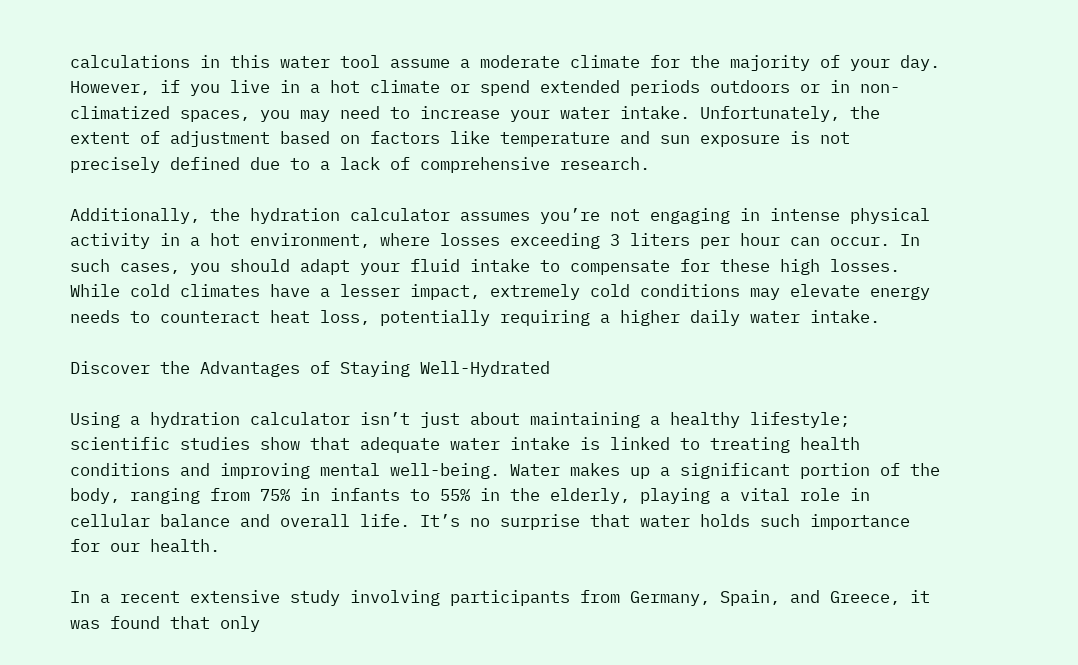calculations in this water tool assume a moderate climate for the majority of your day. However, if you live in a hot climate or spend extended periods outdoors or in non-climatized spaces, you may need to increase your water intake. Unfortunately, the extent of adjustment based on factors like temperature and sun exposure is not precisely defined due to a lack of comprehensive research.

Additionally, the hydration calculator assumes you’re not engaging in intense physical activity in a hot environment, where losses exceeding 3 liters per hour can occur. In such cases, you should adapt your fluid intake to compensate for these high losses. While cold climates have a lesser impact, extremely cold conditions may elevate energy needs to counteract heat loss, potentially requiring a higher daily water intake.

Discover the Advantages of Staying Well-Hydrated

Using a hydration calculator isn’t just about maintaining a healthy lifestyle; scientific studies show that adequate water intake is linked to treating health conditions and improving mental well-being. Water makes up a significant portion of the body, ranging from 75% in infants to 55% in the elderly, playing a vital role in cellular balance and overall life. It’s no surprise that water holds such importance for our health.

In a recent extensive study involving participants from Germany, Spain, and Greece, it was found that only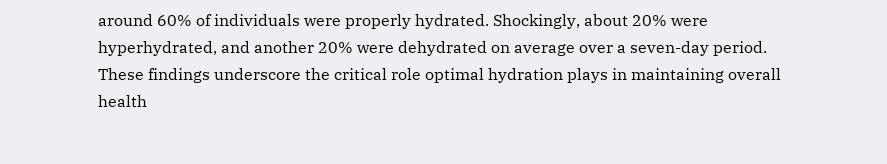around 60% of individuals were properly hydrated. Shockingly, about 20% were hyperhydrated, and another 20% were dehydrated on average over a seven-day period. These findings underscore the critical role optimal hydration plays in maintaining overall health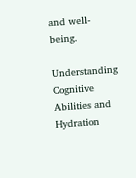and well-being.

Understanding Cognitive Abilities and Hydration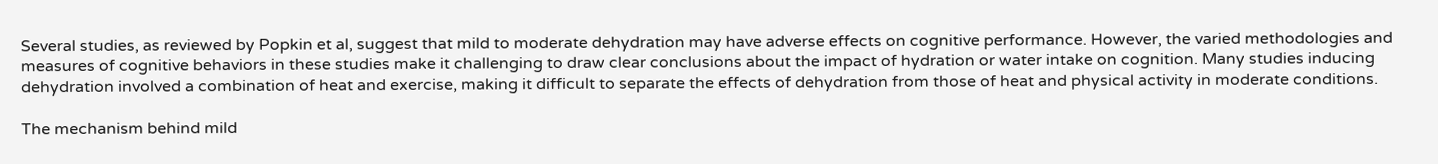Several studies, as reviewed by Popkin et al, suggest that mild to moderate dehydration may have adverse effects on cognitive performance. However, the varied methodologies and measures of cognitive behaviors in these studies make it challenging to draw clear conclusions about the impact of hydration or water intake on cognition. Many studies inducing dehydration involved a combination of heat and exercise, making it difficult to separate the effects of dehydration from those of heat and physical activity in moderate conditions.

The mechanism behind mild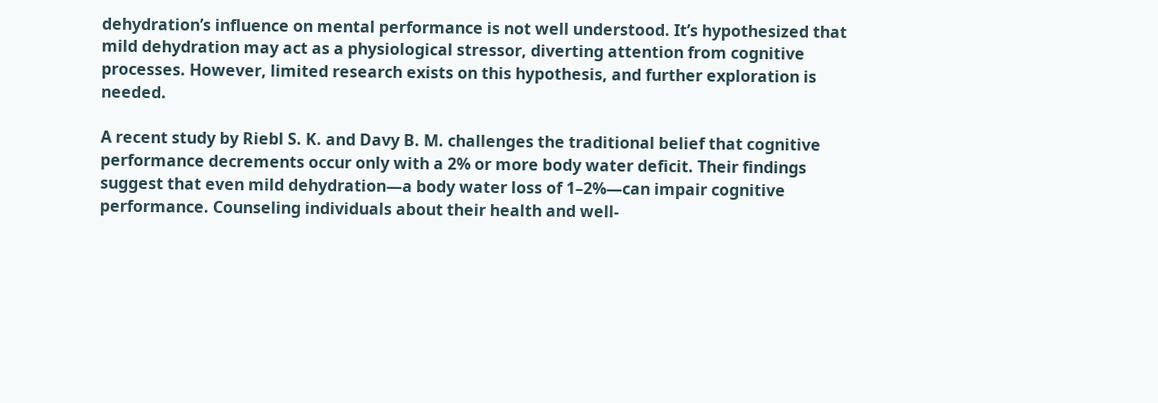dehydration’s influence on mental performance is not well understood. It’s hypothesized that mild dehydration may act as a physiological stressor, diverting attention from cognitive processes. However, limited research exists on this hypothesis, and further exploration is needed.

A recent study by Riebl S. K. and Davy B. M. challenges the traditional belief that cognitive performance decrements occur only with a 2% or more body water deficit. Their findings suggest that even mild dehydration—a body water loss of 1–2%—can impair cognitive performance. Counseling individuals about their health and well-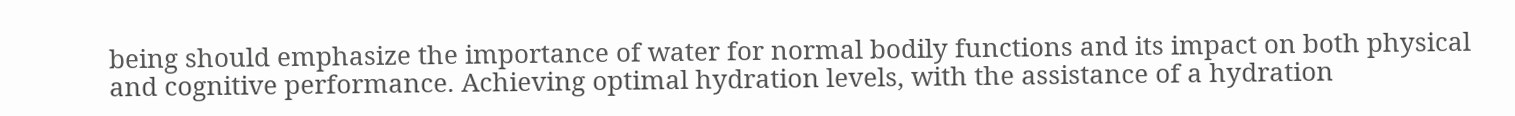being should emphasize the importance of water for normal bodily functions and its impact on both physical and cognitive performance. Achieving optimal hydration levels, with the assistance of a hydration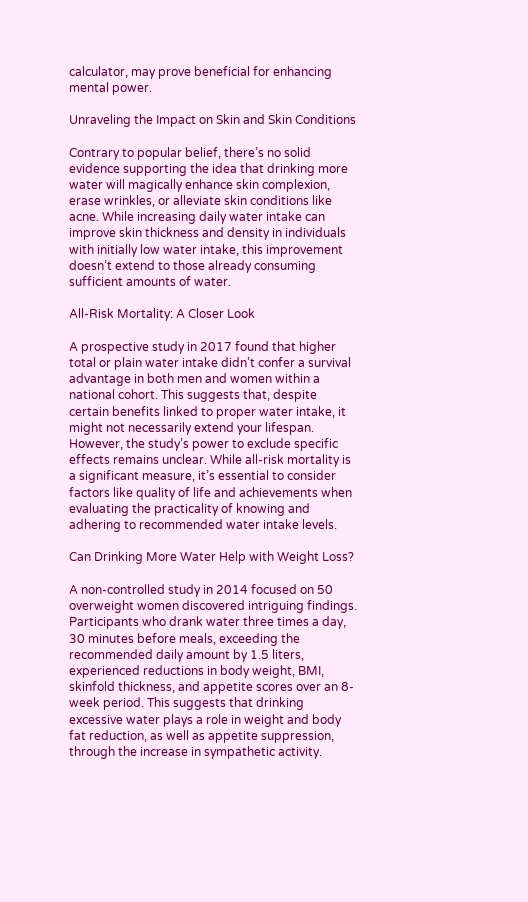calculator, may prove beneficial for enhancing mental power.

Unraveling the Impact on Skin and Skin Conditions

Contrary to popular belief, there’s no solid evidence supporting the idea that drinking more water will magically enhance skin complexion, erase wrinkles, or alleviate skin conditions like acne. While increasing daily water intake can improve skin thickness and density in individuals with initially low water intake, this improvement doesn’t extend to those already consuming sufficient amounts of water.

All-Risk Mortality: A Closer Look

A prospective study in 2017 found that higher total or plain water intake didn’t confer a survival advantage in both men and women within a national cohort. This suggests that, despite certain benefits linked to proper water intake, it might not necessarily extend your lifespan. However, the study’s power to exclude specific effects remains unclear. While all-risk mortality is a significant measure, it’s essential to consider factors like quality of life and achievements when evaluating the practicality of knowing and adhering to recommended water intake levels.

Can Drinking More Water Help with Weight Loss?

A non-controlled study in 2014 focused on 50 overweight women discovered intriguing findings. Participants who drank water three times a day, 30 minutes before meals, exceeding the recommended daily amount by 1.5 liters, experienced reductions in body weight, BMI, skinfold thickness, and appetite scores over an 8-week period. This suggests that drinking excessive water plays a role in weight and body fat reduction, as well as appetite suppression, through the increase in sympathetic activity.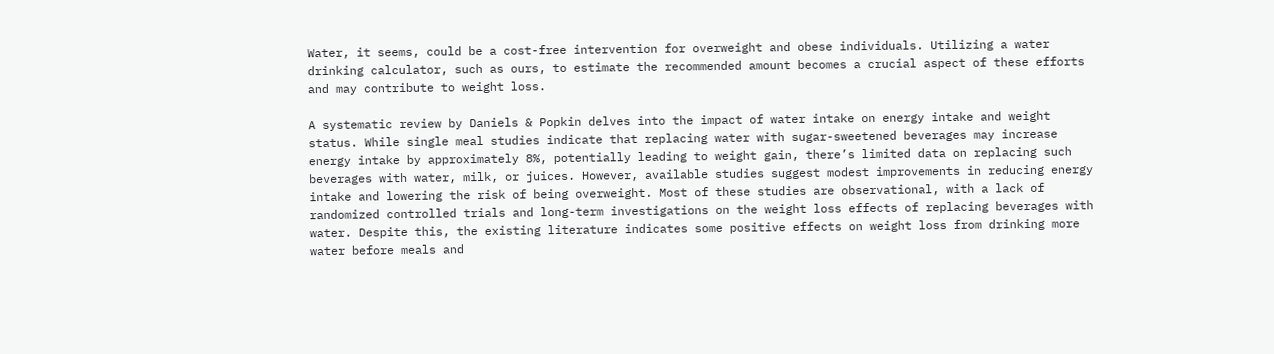Water, it seems, could be a cost-free intervention for overweight and obese individuals. Utilizing a water drinking calculator, such as ours, to estimate the recommended amount becomes a crucial aspect of these efforts and may contribute to weight loss.

A systematic review by Daniels & Popkin delves into the impact of water intake on energy intake and weight status. While single meal studies indicate that replacing water with sugar-sweetened beverages may increase energy intake by approximately 8%, potentially leading to weight gain, there’s limited data on replacing such beverages with water, milk, or juices. However, available studies suggest modest improvements in reducing energy intake and lowering the risk of being overweight. Most of these studies are observational, with a lack of randomized controlled trials and long-term investigations on the weight loss effects of replacing beverages with water. Despite this, the existing literature indicates some positive effects on weight loss from drinking more water before meals and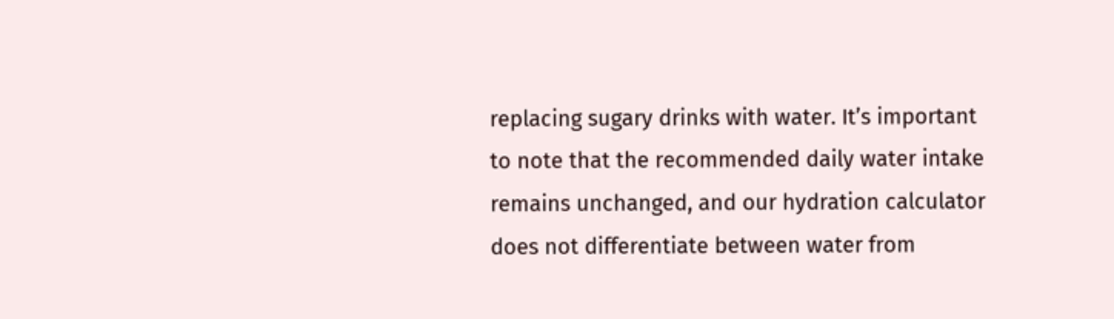replacing sugary drinks with water. It’s important to note that the recommended daily water intake remains unchanged, and our hydration calculator does not differentiate between water from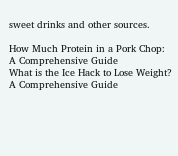sweet drinks and other sources.

How Much Protein in a Pork Chop: A Comprehensive Guide
What is the Ice Hack to Lose Weight? A Comprehensive Guide